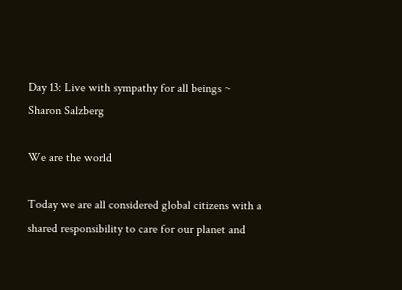Day 13: Live with sympathy for all beings ~ Sharon Salzberg

We are the world

Today we are all considered global citizens with a shared responsibility to care for our planet and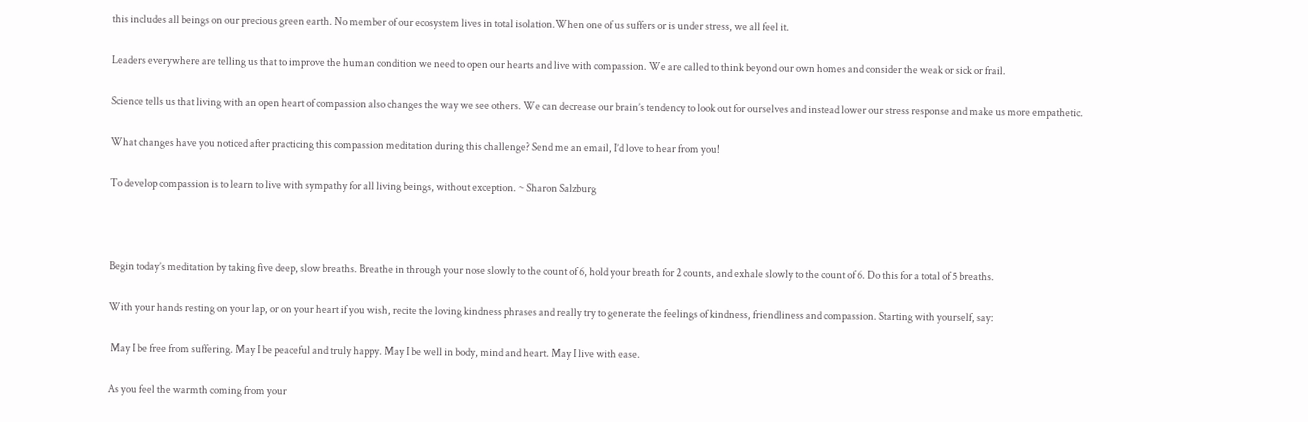this includes all beings on our precious green earth. No member of our ecosystem lives in total isolation.When one of us suffers or is under stress, we all feel it.

Leaders everywhere are telling us that to improve the human condition we need to open our hearts and live with compassion. We are called to think beyond our own homes and consider the weak or sick or frail.

Science tells us that living with an open heart of compassion also changes the way we see others. We can decrease our brain’s tendency to look out for ourselves and instead lower our stress response and make us more empathetic.

What changes have you noticed after practicing this compassion meditation during this challenge? Send me an email, I’d love to hear from you!

To develop compassion is to learn to live with sympathy for all living beings, without exception. ~ Sharon Salzburg



Begin today’s meditation by taking five deep, slow breaths. Breathe in through your nose slowly to the count of 6, hold your breath for 2 counts, and exhale slowly to the count of 6. Do this for a total of 5 breaths.

With your hands resting on your lap, or on your heart if you wish, recite the loving kindness phrases and really try to generate the feelings of kindness, friendliness and compassion. Starting with yourself, say:

 May I be free from suffering. May I be peaceful and truly happy. May I be well in body, mind and heart. May I live with ease.

As you feel the warmth coming from your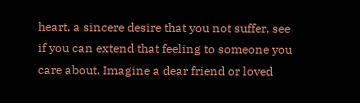heart, a sincere desire that you not suffer, see if you can extend that feeling to someone you care about. Imagine a dear friend or loved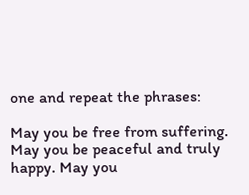one and repeat the phrases:

May you be free from suffering. May you be peaceful and truly happy. May you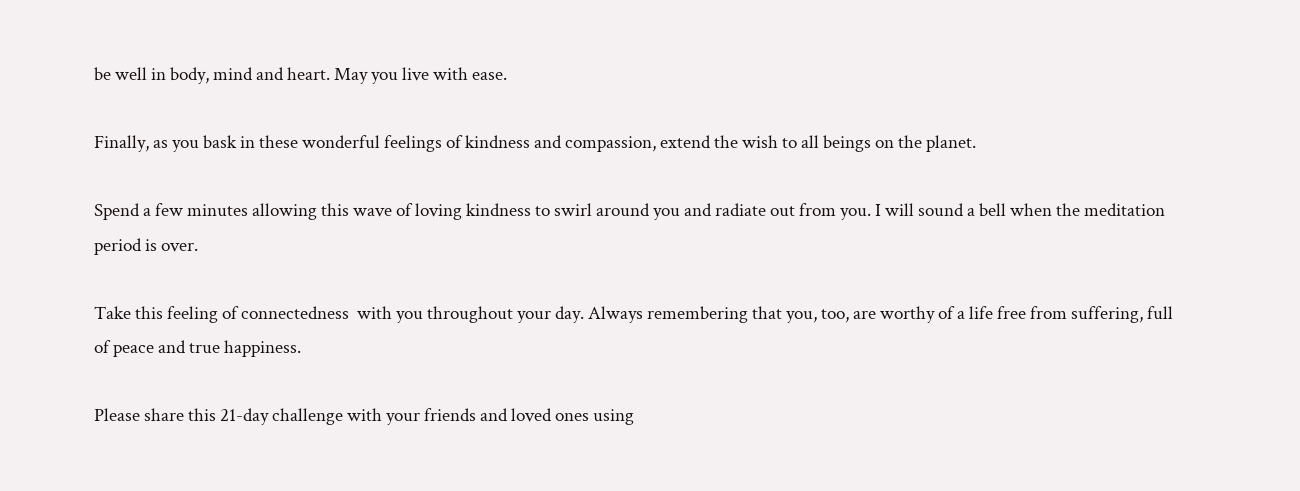be well in body, mind and heart. May you live with ease.

Finally, as you bask in these wonderful feelings of kindness and compassion, extend the wish to all beings on the planet.

Spend a few minutes allowing this wave of loving kindness to swirl around you and radiate out from you. I will sound a bell when the meditation period is over.

Take this feeling of connectedness  with you throughout your day. Always remembering that you, too, are worthy of a life free from suffering, full of peace and true happiness.

Please share this 21-day challenge with your friends and loved ones using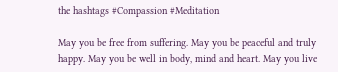the hashtags #Compassion #Meditation

May you be free from suffering. May you be peaceful and truly happy. May you be well in body, mind and heart. May you live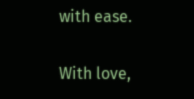with ease.

With love,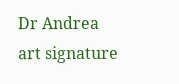Dr Andrea art signature